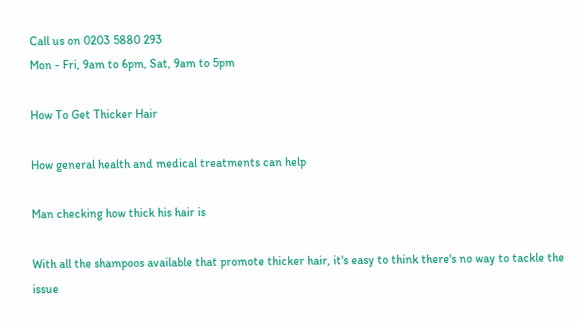Call us on 0203 5880 293
Mon - Fri, 9am to 6pm, Sat, 9am to 5pm

How To Get Thicker Hair

How general health and medical treatments can help

Man checking how thick his hair is

With all the shampoos available that promote thicker hair, it's easy to think there's no way to tackle the issue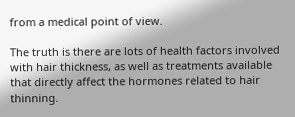from a medical point of view.

The truth is there are lots of health factors involved with hair thickness, as well as treatments available that directly affect the hormones related to hair thinning.